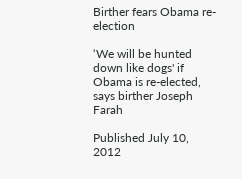Birther fears Obama re-election

‘We will be hunted down like dogs' if Obama is re-elected, says birther Joseph Farah

Published July 10, 2012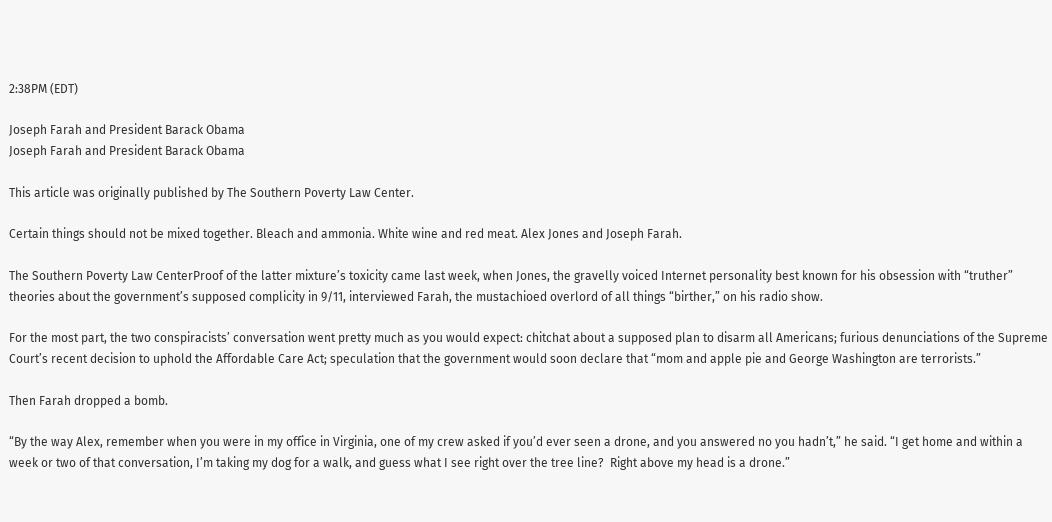2:38PM (EDT)

Joseph Farah and President Barack Obama
Joseph Farah and President Barack Obama

This article was originally published by The Southern Poverty Law Center.

Certain things should not be mixed together. Bleach and ammonia. White wine and red meat. Alex Jones and Joseph Farah.

The Southern Poverty Law CenterProof of the latter mixture’s toxicity came last week, when Jones, the gravelly voiced Internet personality best known for his obsession with “truther” theories about the government’s supposed complicity in 9/11, interviewed Farah, the mustachioed overlord of all things “birther,” on his radio show.

For the most part, the two conspiracists’ conversation went pretty much as you would expect: chitchat about a supposed plan to disarm all Americans; furious denunciations of the Supreme Court’s recent decision to uphold the Affordable Care Act; speculation that the government would soon declare that “mom and apple pie and George Washington are terrorists.”

Then Farah dropped a bomb.

“By the way Alex, remember when you were in my office in Virginia, one of my crew asked if you’d ever seen a drone, and you answered no you hadn’t,” he said. “I get home and within a week or two of that conversation, I’m taking my dog for a walk, and guess what I see right over the tree line?  Right above my head is a drone.”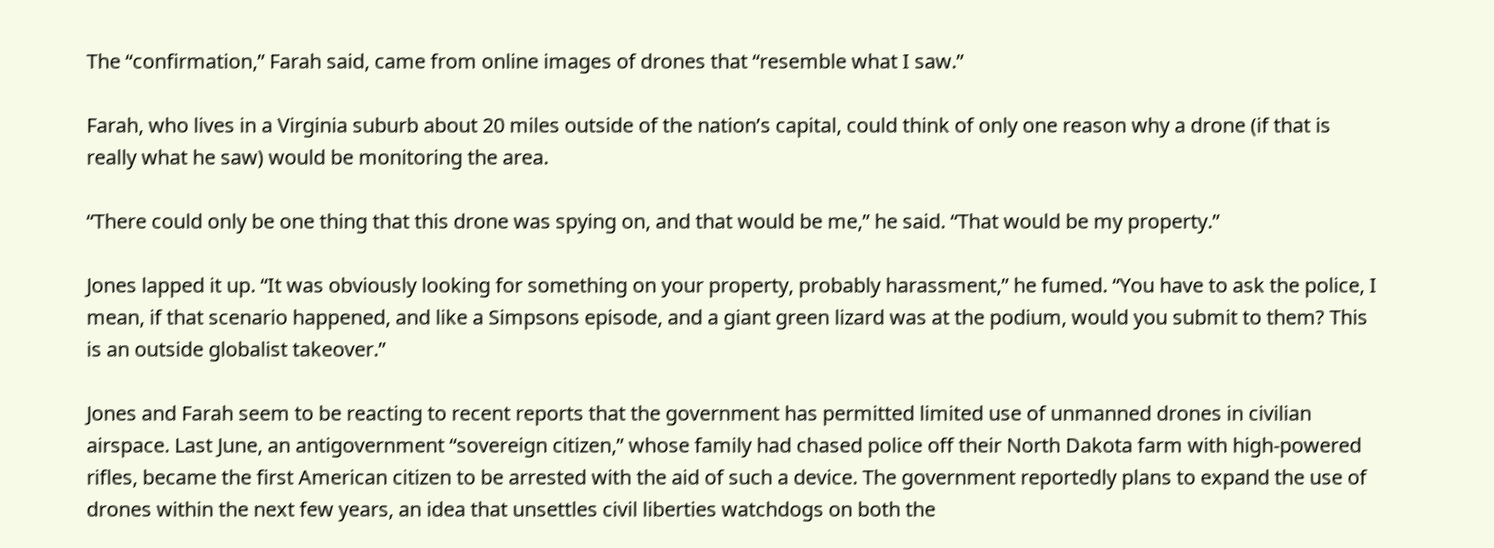The “confirmation,” Farah said, came from online images of drones that “resemble what I saw.”

Farah, who lives in a Virginia suburb about 20 miles outside of the nation’s capital, could think of only one reason why a drone (if that is really what he saw) would be monitoring the area.

“There could only be one thing that this drone was spying on, and that would be me,” he said. “That would be my property.”

Jones lapped it up. “It was obviously looking for something on your property, probably harassment,” he fumed. “You have to ask the police, I mean, if that scenario happened, and like a Simpsons episode, and a giant green lizard was at the podium, would you submit to them? This is an outside globalist takeover.”

Jones and Farah seem to be reacting to recent reports that the government has permitted limited use of unmanned drones in civilian airspace. Last June, an antigovernment “sovereign citizen,” whose family had chased police off their North Dakota farm with high-powered rifles, became the first American citizen to be arrested with the aid of such a device. The government reportedly plans to expand the use of drones within the next few years, an idea that unsettles civil liberties watchdogs on both the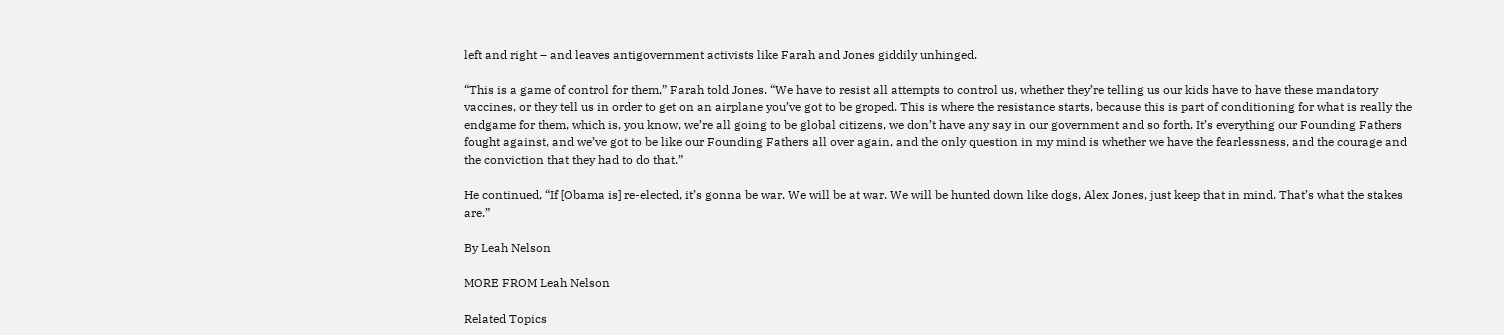left and right – and leaves antigovernment activists like Farah and Jones giddily unhinged.

“This is a game of control for them,” Farah told Jones. “We have to resist all attempts to control us, whether they’re telling us our kids have to have these mandatory vaccines, or they tell us in order to get on an airplane you’ve got to be groped. This is where the resistance starts, because this is part of conditioning for what is really the endgame for them, which is, you know, we’re all going to be global citizens, we don’t have any say in our government and so forth. It’s everything our Founding Fathers fought against, and we’ve got to be like our Founding Fathers all over again, and the only question in my mind is whether we have the fearlessness, and the courage and the conviction that they had to do that.”

He continued, “If [Obama is] re-elected, it’s gonna be war. We will be at war. We will be hunted down like dogs, Alex Jones, just keep that in mind. That’s what the stakes are.”

By Leah Nelson

MORE FROM Leah Nelson

Related Topics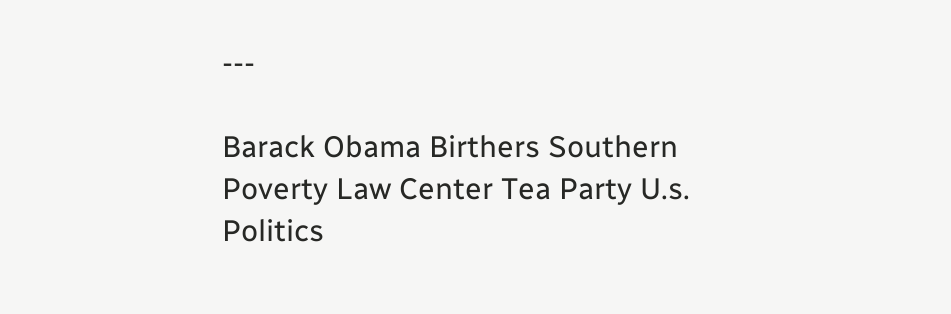---

Barack Obama Birthers Southern Poverty Law Center Tea Party U.s. Politics